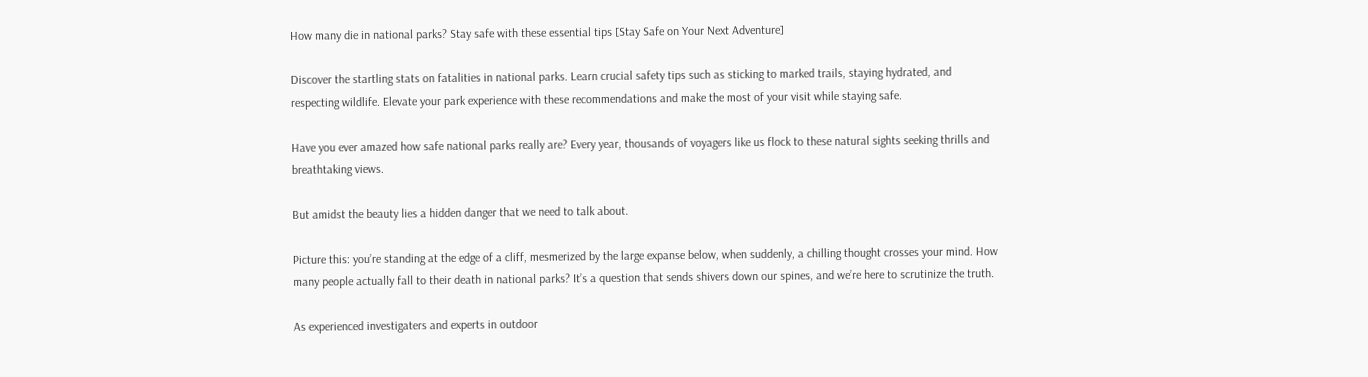How many die in national parks? Stay safe with these essential tips [Stay Safe on Your Next Adventure]

Discover the startling stats on fatalities in national parks. Learn crucial safety tips such as sticking to marked trails, staying hydrated, and respecting wildlife. Elevate your park experience with these recommendations and make the most of your visit while staying safe.

Have you ever amazed how safe national parks really are? Every year, thousands of voyagers like us flock to these natural sights seeking thrills and breathtaking views.

But amidst the beauty lies a hidden danger that we need to talk about.

Picture this: you’re standing at the edge of a cliff, mesmerized by the large expanse below, when suddenly, a chilling thought crosses your mind. How many people actually fall to their death in national parks? It’s a question that sends shivers down our spines, and we’re here to scrutinize the truth.

As experienced investigaters and experts in outdoor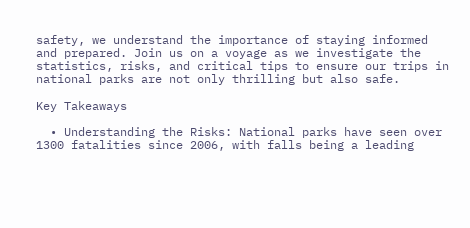safety, we understand the importance of staying informed and prepared. Join us on a voyage as we investigate the statistics, risks, and critical tips to ensure our trips in national parks are not only thrilling but also safe.

Key Takeaways

  • Understanding the Risks: National parks have seen over 1300 fatalities since 2006, with falls being a leading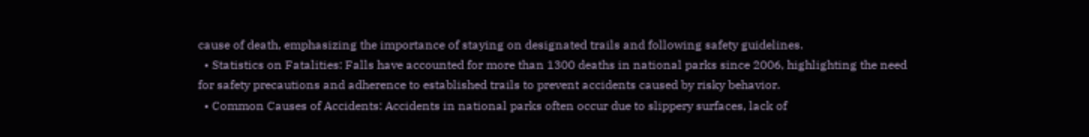cause of death, emphasizing the importance of staying on designated trails and following safety guidelines.
  • Statistics on Fatalities: Falls have accounted for more than 1300 deaths in national parks since 2006, highlighting the need for safety precautions and adherence to established trails to prevent accidents caused by risky behavior.
  • Common Causes of Accidents: Accidents in national parks often occur due to slippery surfaces, lack of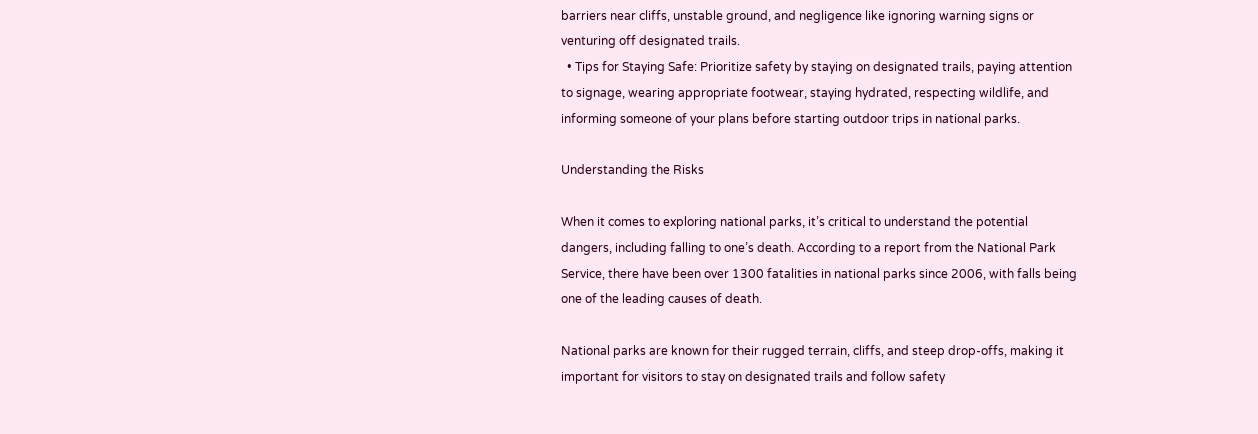barriers near cliffs, unstable ground, and negligence like ignoring warning signs or venturing off designated trails.
  • Tips for Staying Safe: Prioritize safety by staying on designated trails, paying attention to signage, wearing appropriate footwear, staying hydrated, respecting wildlife, and informing someone of your plans before starting outdoor trips in national parks.

Understanding the Risks

When it comes to exploring national parks, it’s critical to understand the potential dangers, including falling to one’s death. According to a report from the National Park Service, there have been over 1300 fatalities in national parks since 2006, with falls being one of the leading causes of death.

National parks are known for their rugged terrain, cliffs, and steep drop-offs, making it important for visitors to stay on designated trails and follow safety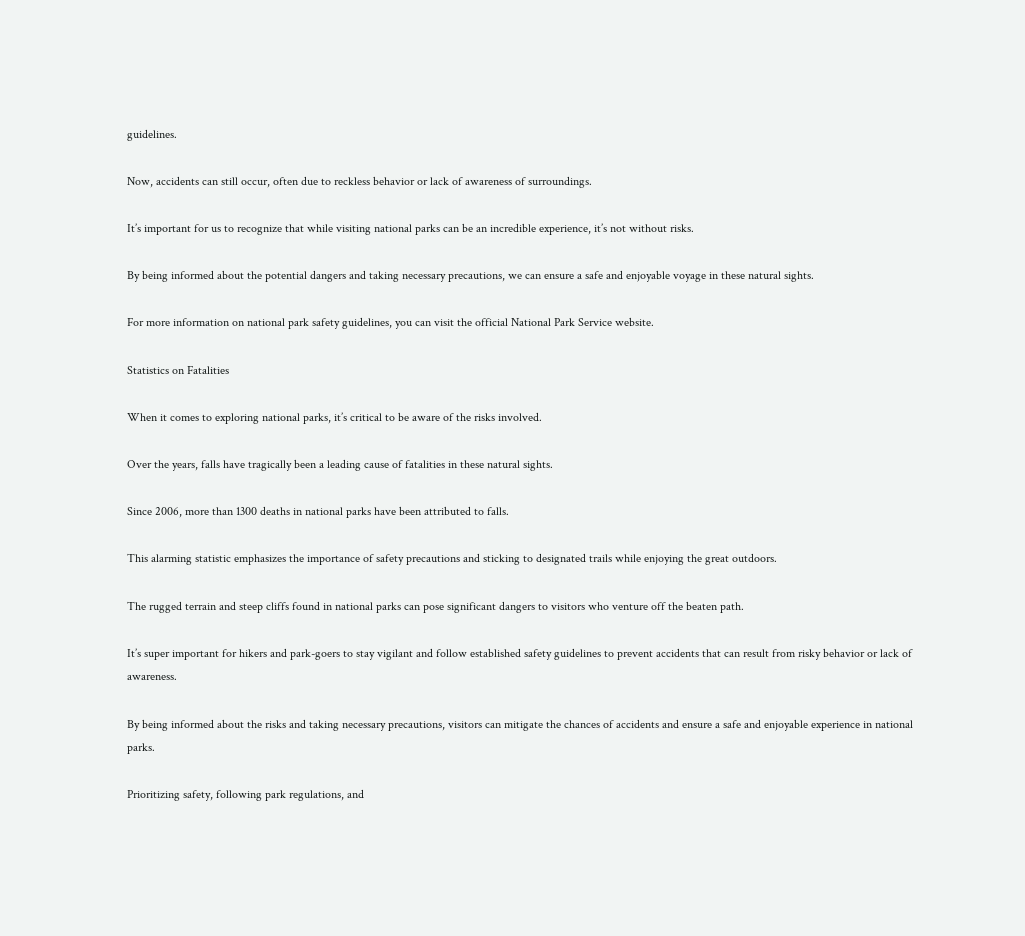guidelines.

Now, accidents can still occur, often due to reckless behavior or lack of awareness of surroundings.

It’s important for us to recognize that while visiting national parks can be an incredible experience, it’s not without risks.

By being informed about the potential dangers and taking necessary precautions, we can ensure a safe and enjoyable voyage in these natural sights.

For more information on national park safety guidelines, you can visit the official National Park Service website.

Statistics on Fatalities

When it comes to exploring national parks, it’s critical to be aware of the risks involved.

Over the years, falls have tragically been a leading cause of fatalities in these natural sights.

Since 2006, more than 1300 deaths in national parks have been attributed to falls.

This alarming statistic emphasizes the importance of safety precautions and sticking to designated trails while enjoying the great outdoors.

The rugged terrain and steep cliffs found in national parks can pose significant dangers to visitors who venture off the beaten path.

It’s super important for hikers and park-goers to stay vigilant and follow established safety guidelines to prevent accidents that can result from risky behavior or lack of awareness.

By being informed about the risks and taking necessary precautions, visitors can mitigate the chances of accidents and ensure a safe and enjoyable experience in national parks.

Prioritizing safety, following park regulations, and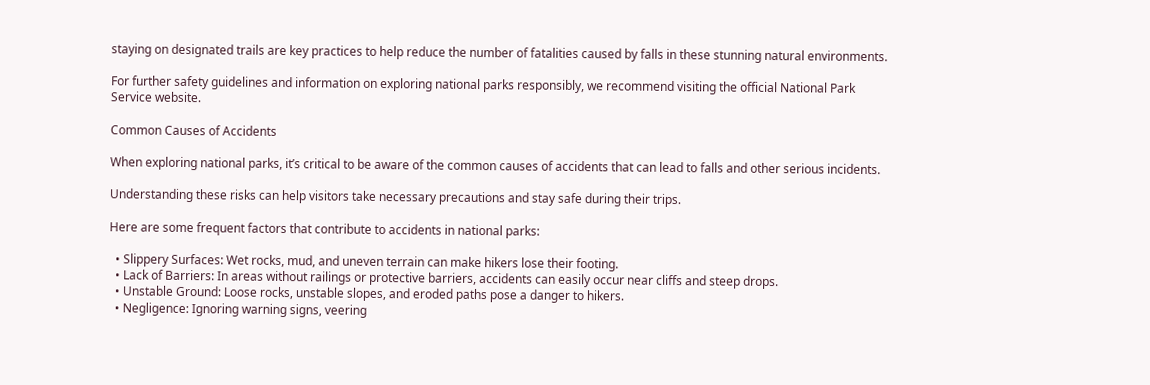staying on designated trails are key practices to help reduce the number of fatalities caused by falls in these stunning natural environments.

For further safety guidelines and information on exploring national parks responsibly, we recommend visiting the official National Park Service website.

Common Causes of Accidents

When exploring national parks, it’s critical to be aware of the common causes of accidents that can lead to falls and other serious incidents.

Understanding these risks can help visitors take necessary precautions and stay safe during their trips.

Here are some frequent factors that contribute to accidents in national parks:

  • Slippery Surfaces: Wet rocks, mud, and uneven terrain can make hikers lose their footing.
  • Lack of Barriers: In areas without railings or protective barriers, accidents can easily occur near cliffs and steep drops.
  • Unstable Ground: Loose rocks, unstable slopes, and eroded paths pose a danger to hikers.
  • Negligence: Ignoring warning signs, veering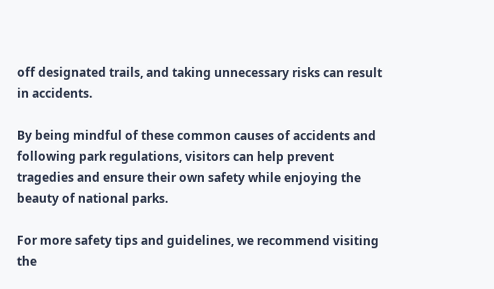off designated trails, and taking unnecessary risks can result in accidents.

By being mindful of these common causes of accidents and following park regulations, visitors can help prevent tragedies and ensure their own safety while enjoying the beauty of national parks.

For more safety tips and guidelines, we recommend visiting the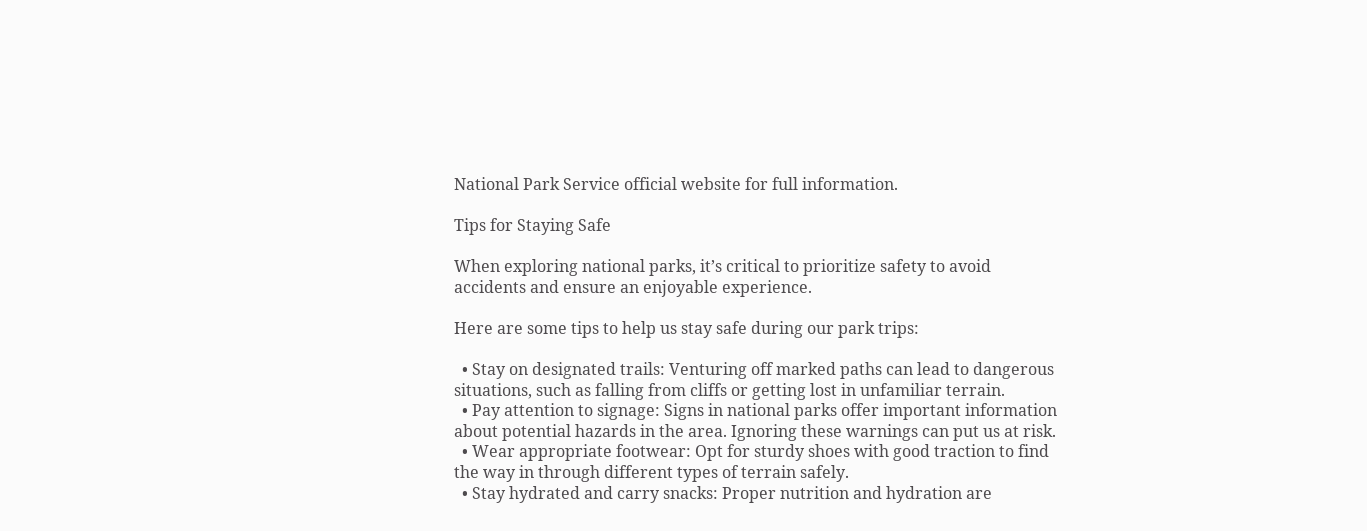National Park Service official website for full information.

Tips for Staying Safe

When exploring national parks, it’s critical to prioritize safety to avoid accidents and ensure an enjoyable experience.

Here are some tips to help us stay safe during our park trips:

  • Stay on designated trails: Venturing off marked paths can lead to dangerous situations, such as falling from cliffs or getting lost in unfamiliar terrain.
  • Pay attention to signage: Signs in national parks offer important information about potential hazards in the area. Ignoring these warnings can put us at risk.
  • Wear appropriate footwear: Opt for sturdy shoes with good traction to find the way in through different types of terrain safely.
  • Stay hydrated and carry snacks: Proper nutrition and hydration are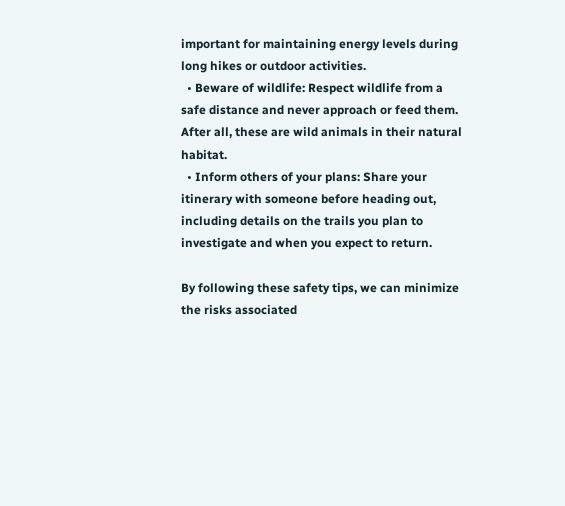important for maintaining energy levels during long hikes or outdoor activities.
  • Beware of wildlife: Respect wildlife from a safe distance and never approach or feed them. After all, these are wild animals in their natural habitat.
  • Inform others of your plans: Share your itinerary with someone before heading out, including details on the trails you plan to investigate and when you expect to return.

By following these safety tips, we can minimize the risks associated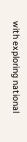with exploring national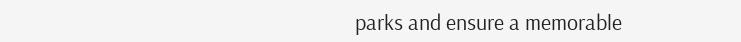parks and ensure a memorable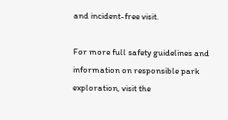and incident-free visit.

For more full safety guidelines and information on responsible park exploration, visit the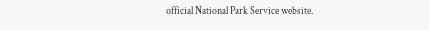official National Park Service website.